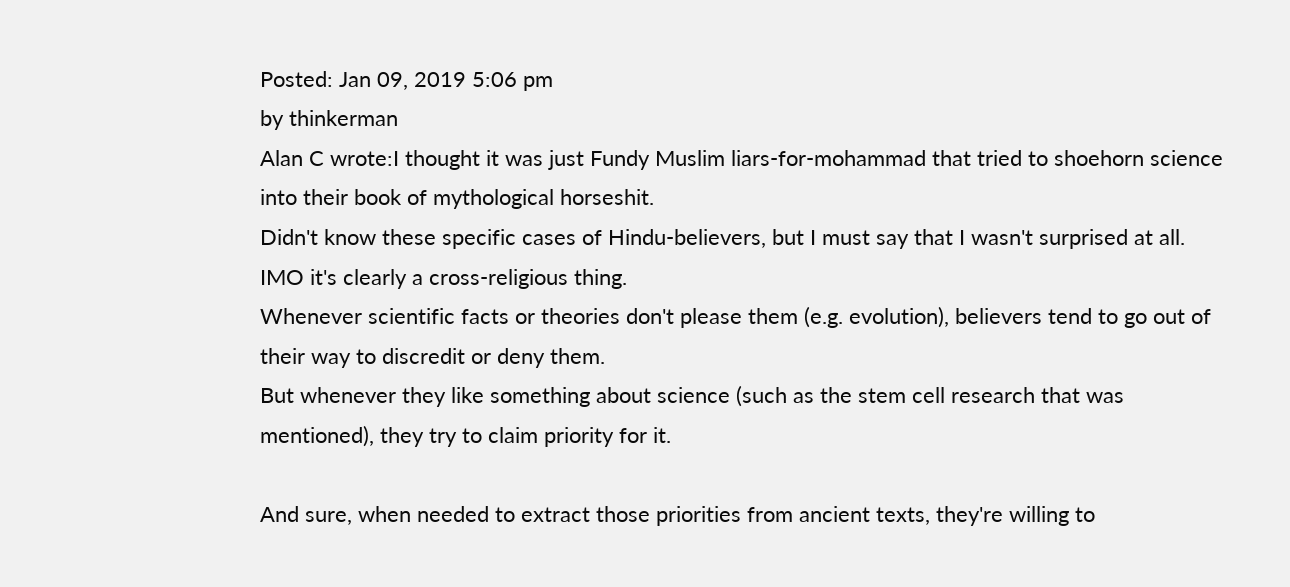Posted: Jan 09, 2019 5:06 pm
by thinkerman
Alan C wrote:I thought it was just Fundy Muslim liars-for-mohammad that tried to shoehorn science into their book of mythological horseshit.
Didn't know these specific cases of Hindu-believers, but I must say that I wasn't surprised at all. IMO it's clearly a cross-religious thing.
Whenever scientific facts or theories don't please them (e.g. evolution), believers tend to go out of their way to discredit or deny them.
But whenever they like something about science (such as the stem cell research that was mentioned), they try to claim priority for it.

And sure, when needed to extract those priorities from ancient texts, they're willing to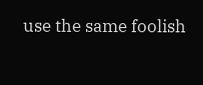use the same foolish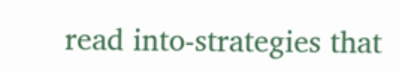read into-strategies that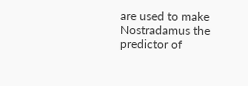are used to make Nostradamus the predictor of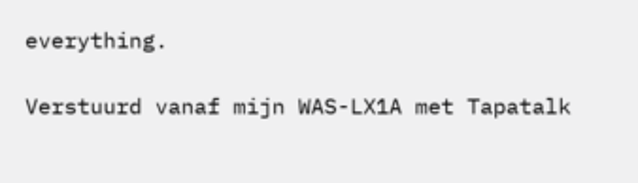everything.

Verstuurd vanaf mijn WAS-LX1A met Tapatalk